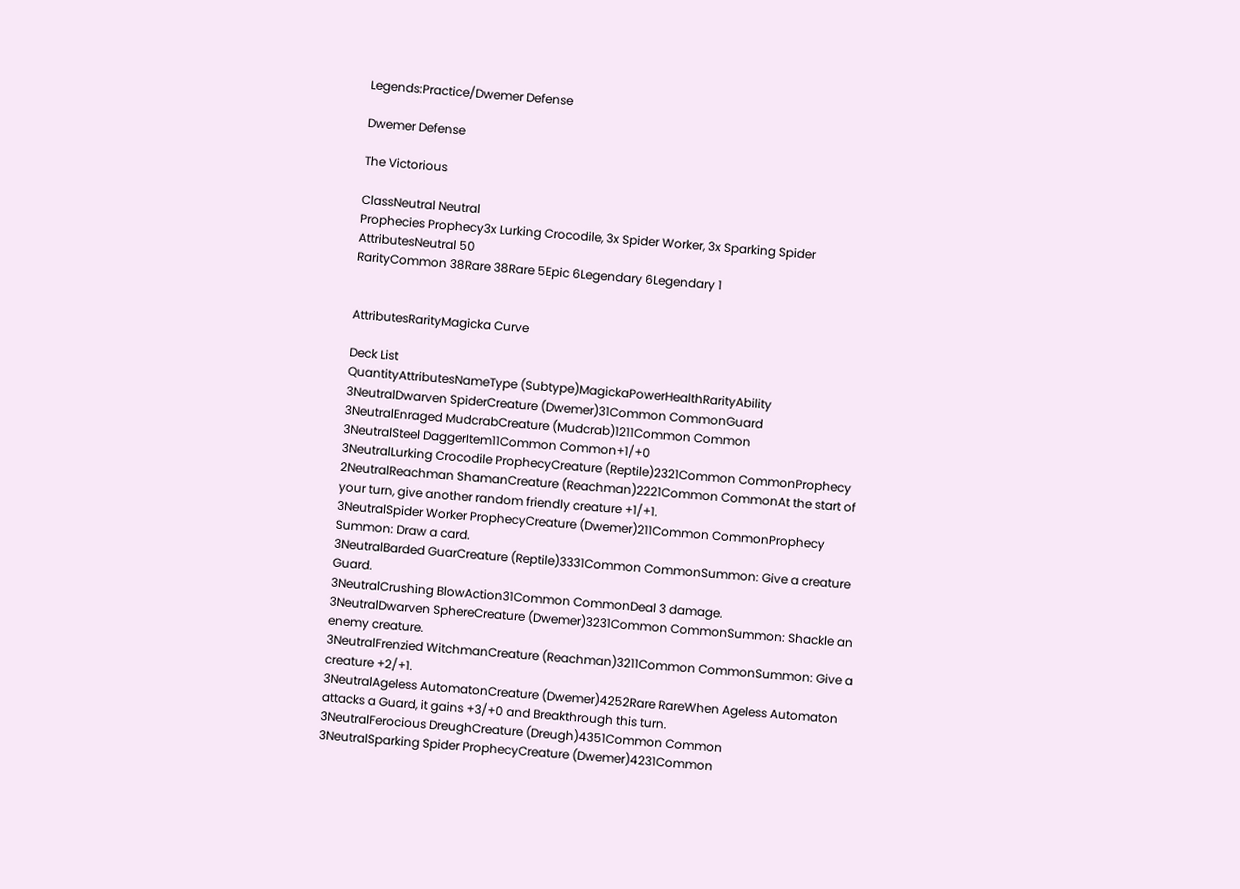Legends:Practice/Dwemer Defense

Dwemer Defense

The Victorious

ClassNeutral Neutral
Prophecies Prophecy3x Lurking Crocodile, 3x Spider Worker, 3x Sparking Spider
AttributesNeutral 50
RarityCommon 38Rare 38Rare 5Epic 6Legendary 6Legendary 1


AttributesRarityMagicka Curve

Deck List
QuantityAttributesNameType (Subtype)MagickaPowerHealthRarityAbility
3NeutralDwarven SpiderCreature (Dwemer)31Common CommonGuard
3NeutralEnraged MudcrabCreature (Mudcrab)1211Common Common
3NeutralSteel DaggerItem11Common Common+1/+0
3NeutralLurking Crocodile ProphecyCreature (Reptile)2321Common CommonProphecy
2NeutralReachman ShamanCreature (Reachman)2221Common CommonAt the start of your turn, give another random friendly creature +1/+1.
3NeutralSpider Worker ProphecyCreature (Dwemer)211Common CommonProphecy
Summon: Draw a card.
3NeutralBarded GuarCreature (Reptile)3331Common CommonSummon: Give a creature Guard.
3NeutralCrushing BlowAction31Common CommonDeal 3 damage.
3NeutralDwarven SphereCreature (Dwemer)3231Common CommonSummon: Shackle an enemy creature.
3NeutralFrenzied WitchmanCreature (Reachman)3211Common CommonSummon: Give a creature +2/+1.
3NeutralAgeless AutomatonCreature (Dwemer)4252Rare RareWhen Ageless Automaton attacks a Guard, it gains +3/+0 and Breakthrough this turn.
3NeutralFerocious DreughCreature (Dreugh)4351Common Common
3NeutralSparking Spider ProphecyCreature (Dwemer)4231Common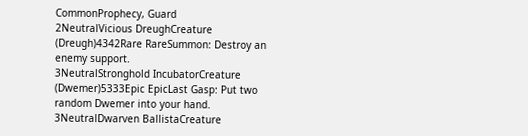CommonProphecy, Guard
2NeutralVicious DreughCreature (Dreugh)4342Rare RareSummon: Destroy an enemy support.
3NeutralStronghold IncubatorCreature (Dwemer)5333Epic EpicLast Gasp: Put two random Dwemer into your hand.
3NeutralDwarven BallistaCreature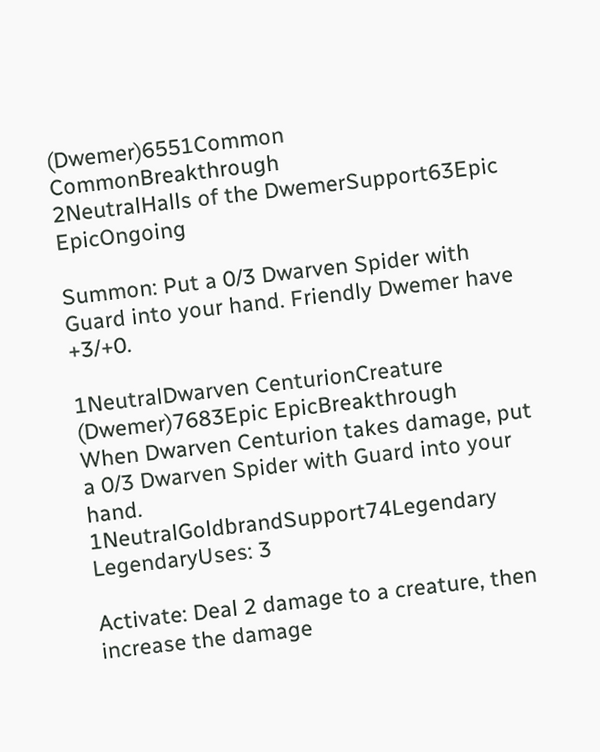(Dwemer)6551Common CommonBreakthrough
2NeutralHalls of the DwemerSupport63Epic EpicOngoing

Summon: Put a 0/3 Dwarven Spider with Guard into your hand. Friendly Dwemer have +3/+0.

1NeutralDwarven CenturionCreature (Dwemer)7683Epic EpicBreakthrough
When Dwarven Centurion takes damage, put a 0/3 Dwarven Spider with Guard into your hand.
1NeutralGoldbrandSupport74Legendary LegendaryUses: 3

Activate: Deal 2 damage to a creature, then increase the damage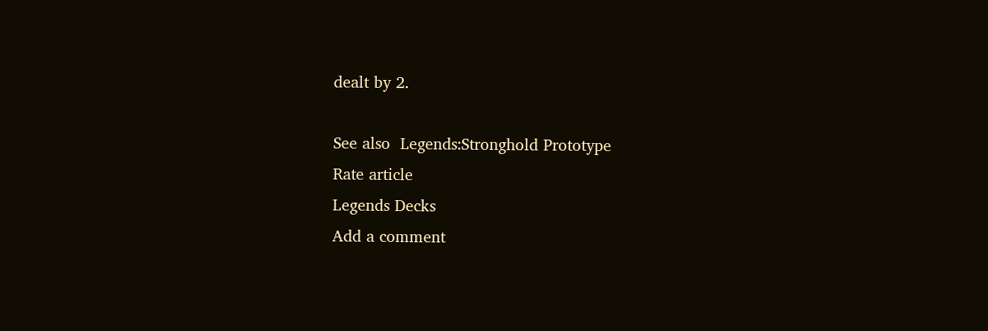dealt by 2.

See also  Legends:Stronghold Prototype
Rate article
Legends Decks
Add a comment